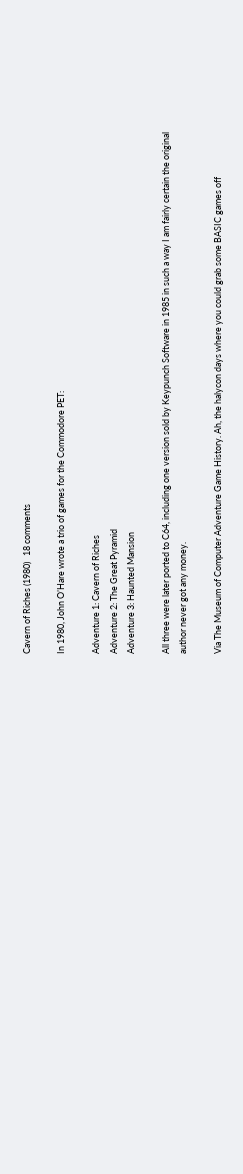Cavern of Riches (1980)   18 comments

In 1980, John O’Hare wrote a trio of games for the Commodore PET:

Adventure 1: Cavern of Riches
Adventure 2: The Great Pyramid
Adventure 3: Haunted Mansion

All three were later ported to C64, including one version sold by Keypunch Software in 1985 in such a way I am fairly certain the original author never got any money.

Via The Museum of Computer Adventure Game History. Ah, the halycon days where you could grab some BASIC games off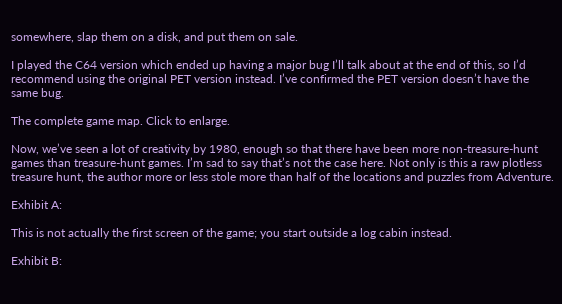somewhere, slap them on a disk, and put them on sale.

I played the C64 version which ended up having a major bug I’ll talk about at the end of this, so I’d recommend using the original PET version instead. I’ve confirmed the PET version doesn’t have the same bug.

The complete game map. Click to enlarge.

Now, we’ve seen a lot of creativity by 1980, enough so that there have been more non-treasure-hunt games than treasure-hunt games. I’m sad to say that’s not the case here. Not only is this a raw plotless treasure hunt, the author more or less stole more than half of the locations and puzzles from Adventure.

Exhibit A:

This is not actually the first screen of the game; you start outside a log cabin instead.

Exhibit B: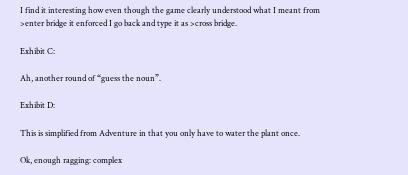I find it interesting how even though the game clearly understood what I meant from >enter bridge it enforced I go back and type it as >cross bridge.

Exhibit C:

Ah, another round of “guess the noun”.

Exhibit D:

This is simplified from Adventure in that you only have to water the plant once.

Ok, enough ragging: complex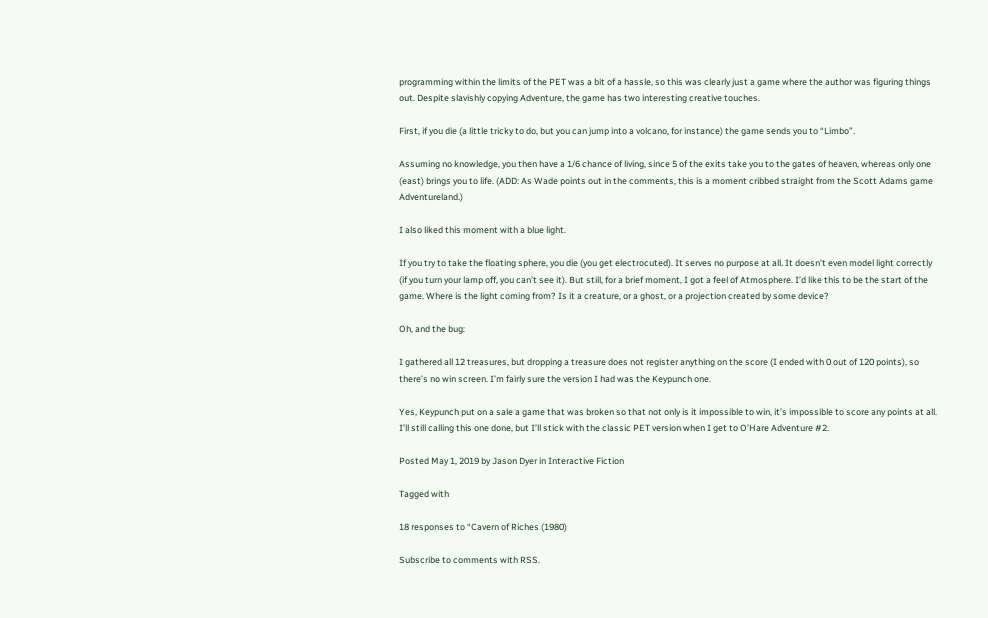programming within the limits of the PET was a bit of a hassle, so this was clearly just a game where the author was figuring things out. Despite slavishly copying Adventure, the game has two interesting creative touches.

First, if you die (a little tricky to do, but you can jump into a volcano, for instance) the game sends you to “Limbo”.

Assuming no knowledge, you then have a 1/6 chance of living, since 5 of the exits take you to the gates of heaven, whereas only one (east) brings you to life. (ADD: As Wade points out in the comments, this is a moment cribbed straight from the Scott Adams game Adventureland.)

I also liked this moment with a blue light.

If you try to take the floating sphere, you die (you get electrocuted). It serves no purpose at all. It doesn’t even model light correctly (if you turn your lamp off, you can’t see it). But still, for a brief moment, I got a feel of Atmosphere. I’d like this to be the start of the game. Where is the light coming from? Is it a creature, or a ghost, or a projection created by some device?

Oh, and the bug:

I gathered all 12 treasures, but dropping a treasure does not register anything on the score (I ended with 0 out of 120 points), so there’s no win screen. I’m fairly sure the version I had was the Keypunch one.

Yes, Keypunch put on a sale a game that was broken so that not only is it impossible to win, it’s impossible to score any points at all. I’ll still calling this one done, but I’ll stick with the classic PET version when I get to O’Hare Adventure #2.

Posted May 1, 2019 by Jason Dyer in Interactive Fiction

Tagged with

18 responses to “Cavern of Riches (1980)

Subscribe to comments with RSS.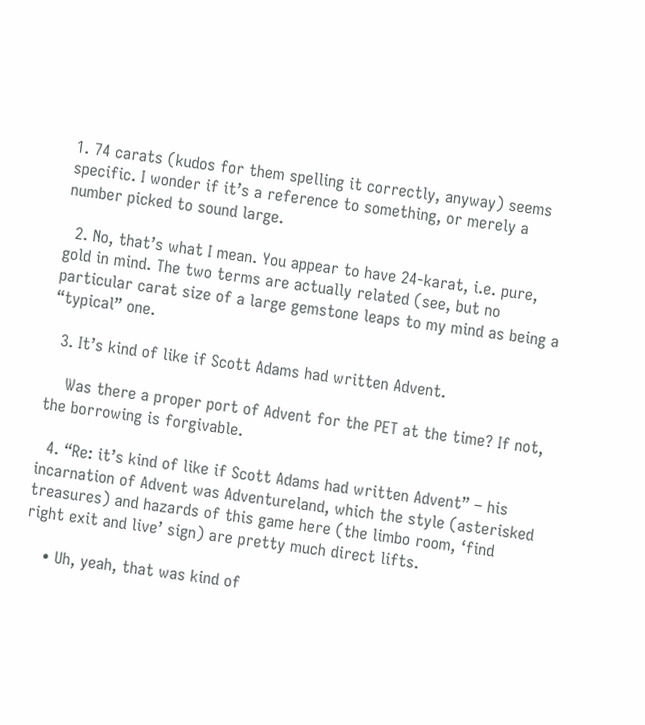1. 74 carats (kudos for them spelling it correctly, anyway) seems specific. I wonder if it’s a reference to something, or merely a number picked to sound large.

  2. No, that’s what I mean. You appear to have 24-karat, i.e. pure, gold in mind. The two terms are actually related (see, but no particular carat size of a large gemstone leaps to my mind as being a “typical” one.

  3. It’s kind of like if Scott Adams had written Advent.

    Was there a proper port of Advent for the PET at the time? If not, the borrowing is forgivable.

  4. “Re: it’s kind of like if Scott Adams had written Advent” – his incarnation of Advent was Adventureland, which the style (asterisked treasures) and hazards of this game here (the limbo room, ‘find right exit and live’ sign) are pretty much direct lifts.

    • Uh, yeah, that was kind of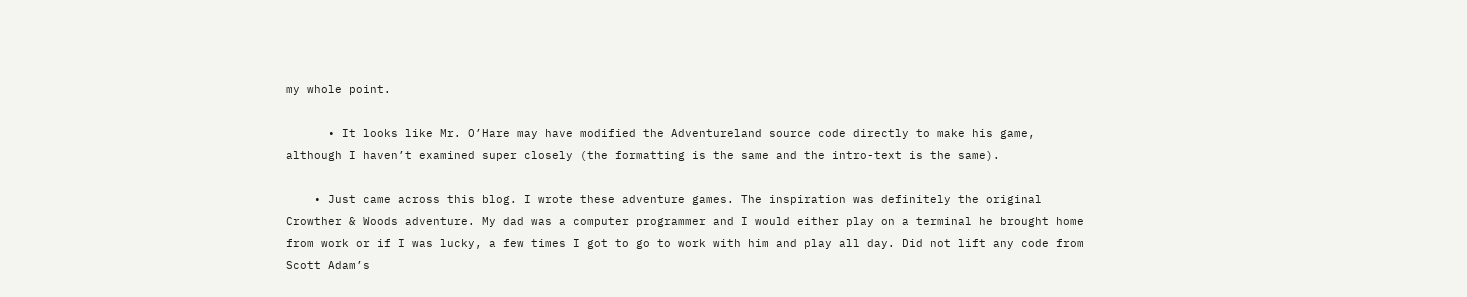my whole point.

      • It looks like Mr. O’Hare may have modified the Adventureland source code directly to make his game, although I haven’t examined super closely (the formatting is the same and the intro-text is the same).

    • Just came across this blog. I wrote these adventure games. The inspiration was definitely the original Crowther & Woods adventure. My dad was a computer programmer and I would either play on a terminal he brought home from work or if I was lucky, a few times I got to go to work with him and play all day. Did not lift any code from Scott Adam’s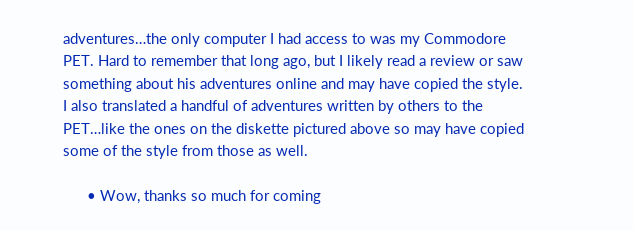adventures…the only computer I had access to was my Commodore PET. Hard to remember that long ago, but I likely read a review or saw something about his adventures online and may have copied the style. I also translated a handful of adventures written by others to the PET…like the ones on the diskette pictured above so may have copied some of the style from those as well.

      • Wow, thanks so much for coming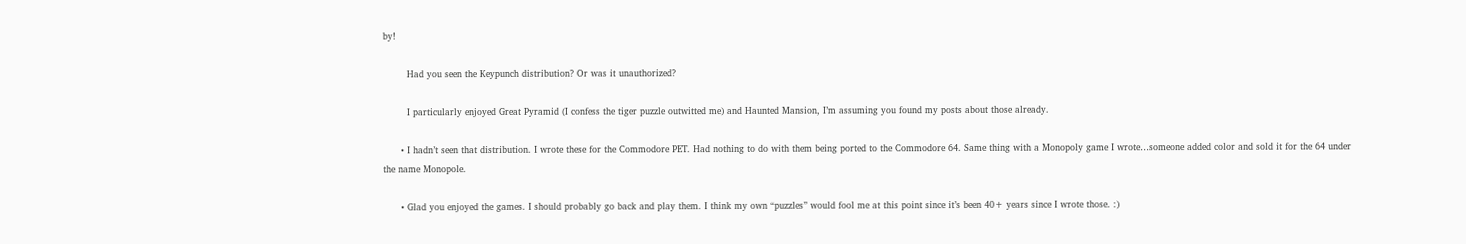by!

        Had you seen the Keypunch distribution? Or was it unauthorized?

        I particularly enjoyed Great Pyramid (I confess the tiger puzzle outwitted me) and Haunted Mansion, I’m assuming you found my posts about those already.

      • I hadn’t seen that distribution. I wrote these for the Commodore PET. Had nothing to do with them being ported to the Commodore 64. Same thing with a Monopoly game I wrote…someone added color and sold it for the 64 under the name Monopole.

      • Glad you enjoyed the games. I should probably go back and play them. I think my own “puzzles” would fool me at this point since it’s been 40+ years since I wrote those. :)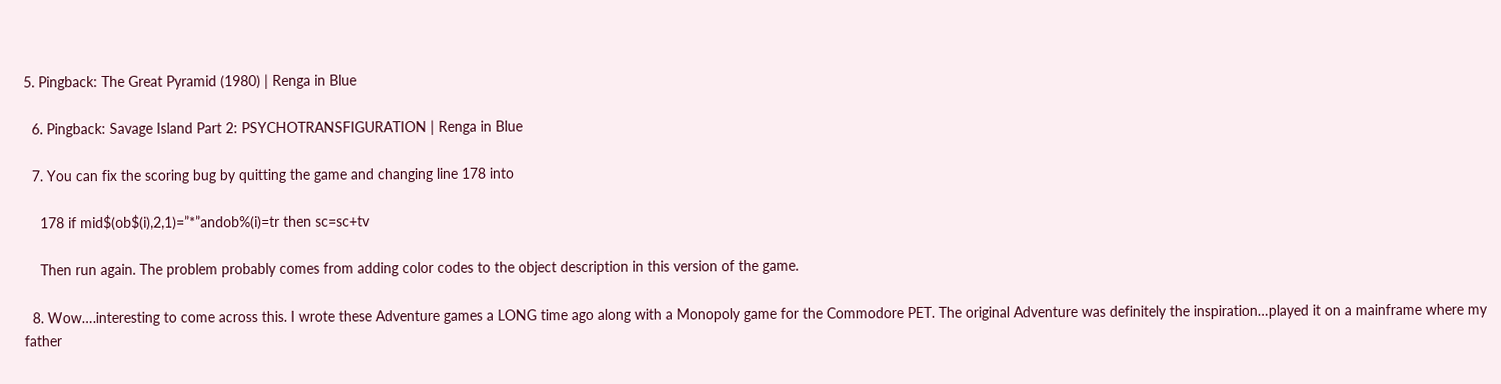5. Pingback: The Great Pyramid (1980) | Renga in Blue

  6. Pingback: Savage Island Part 2: PSYCHOTRANSFIGURATION | Renga in Blue

  7. You can fix the scoring bug by quitting the game and changing line 178 into

    178 if mid$(ob$(i),2,1)=”*”andob%(i)=tr then sc=sc+tv

    Then run again. The problem probably comes from adding color codes to the object description in this version of the game.

  8. Wow….interesting to come across this. I wrote these Adventure games a LONG time ago along with a Monopoly game for the Commodore PET. The original Adventure was definitely the inspiration…played it on a mainframe where my father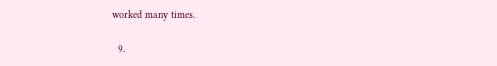worked many times.

  9.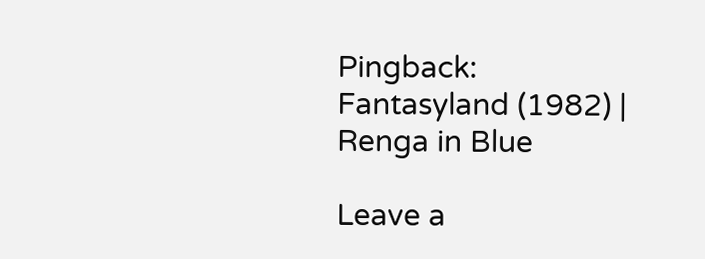Pingback: Fantasyland (1982) | Renga in Blue

Leave a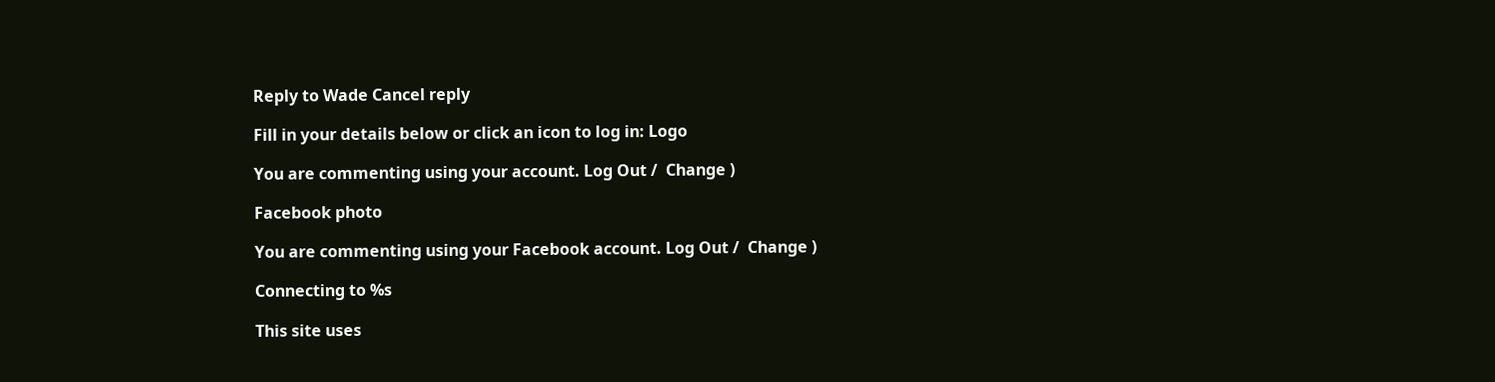Reply to Wade Cancel reply

Fill in your details below or click an icon to log in: Logo

You are commenting using your account. Log Out /  Change )

Facebook photo

You are commenting using your Facebook account. Log Out /  Change )

Connecting to %s

This site uses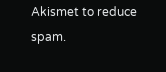Akismet to reduce spam.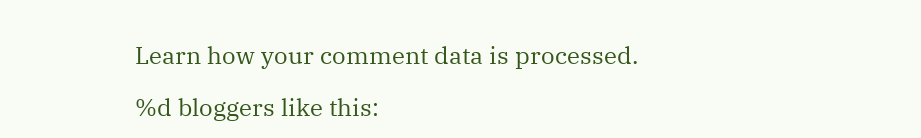Learn how your comment data is processed.

%d bloggers like this: